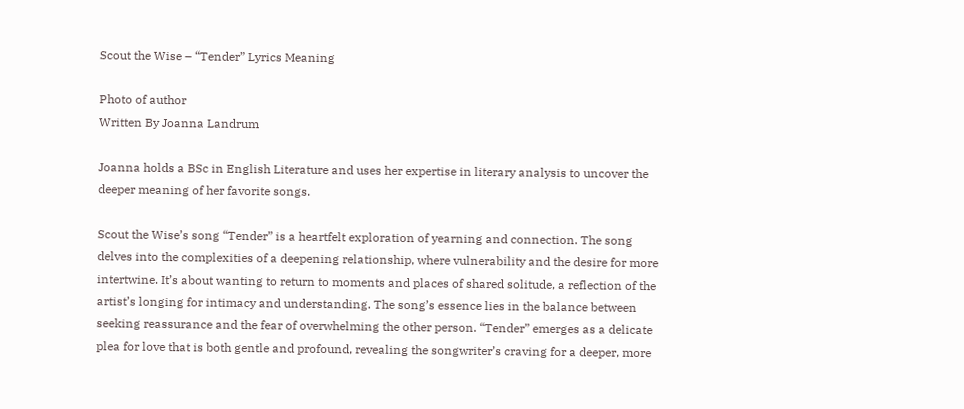Scout the Wise – “Tender” Lyrics Meaning

Photo of author
Written By Joanna Landrum

Joanna holds a BSc in English Literature and uses her expertise in literary analysis to uncover the deeper meaning of her favorite songs.

Scout the Wise’s song “Tender” is a heartfelt exploration of yearning and connection. The song delves into the complexities of a deepening relationship, where vulnerability and the desire for more intertwine. It’s about wanting to return to moments and places of shared solitude, a reflection of the artist’s longing for intimacy and understanding. The song’s essence lies in the balance between seeking reassurance and the fear of overwhelming the other person. “Tender” emerges as a delicate plea for love that is both gentle and profound, revealing the songwriter’s craving for a deeper, more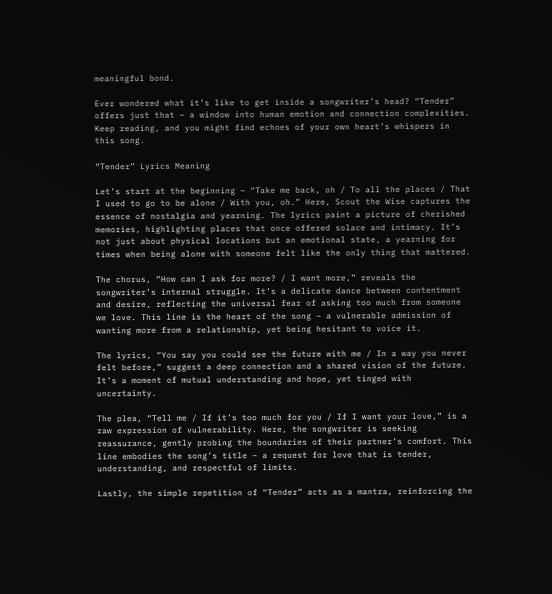meaningful bond.

Ever wondered what it’s like to get inside a songwriter’s head? “Tender” offers just that – a window into human emotion and connection complexities. Keep reading, and you might find echoes of your own heart’s whispers in this song.

“Tender” Lyrics Meaning

Let’s start at the beginning – “Take me back, oh / To all the places / That I used to go to be alone / With you, oh.” Here, Scout the Wise captures the essence of nostalgia and yearning. The lyrics paint a picture of cherished memories, highlighting places that once offered solace and intimacy. It’s not just about physical locations but an emotional state, a yearning for times when being alone with someone felt like the only thing that mattered.

The chorus, “How can I ask for more? / I want more,” reveals the songwriter’s internal struggle. It’s a delicate dance between contentment and desire, reflecting the universal fear of asking too much from someone we love. This line is the heart of the song – a vulnerable admission of wanting more from a relationship, yet being hesitant to voice it.

The lyrics, “You say you could see the future with me / In a way you never felt before,” suggest a deep connection and a shared vision of the future. It’s a moment of mutual understanding and hope, yet tinged with uncertainty.

The plea, “Tell me / If it’s too much for you / If I want your love,” is a raw expression of vulnerability. Here, the songwriter is seeking reassurance, gently probing the boundaries of their partner’s comfort. This line embodies the song’s title – a request for love that is tender, understanding, and respectful of limits.

Lastly, the simple repetition of “Tender” acts as a mantra, reinforcing the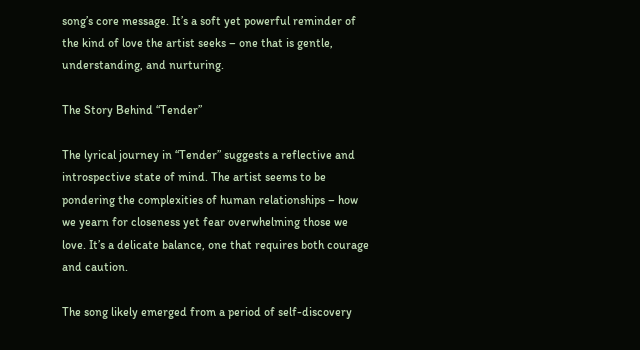song’s core message. It’s a soft yet powerful reminder of the kind of love the artist seeks – one that is gentle, understanding, and nurturing.

The Story Behind “Tender”

The lyrical journey in “Tender” suggests a reflective and introspective state of mind. The artist seems to be pondering the complexities of human relationships – how we yearn for closeness yet fear overwhelming those we love. It’s a delicate balance, one that requires both courage and caution.

The song likely emerged from a period of self-discovery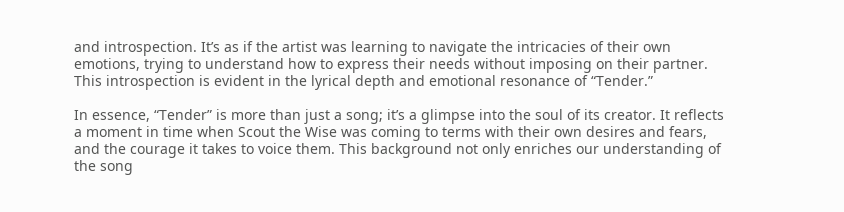and introspection. It’s as if the artist was learning to navigate the intricacies of their own emotions, trying to understand how to express their needs without imposing on their partner. This introspection is evident in the lyrical depth and emotional resonance of “Tender.”

In essence, “Tender” is more than just a song; it’s a glimpse into the soul of its creator. It reflects a moment in time when Scout the Wise was coming to terms with their own desires and fears, and the courage it takes to voice them. This background not only enriches our understanding of the song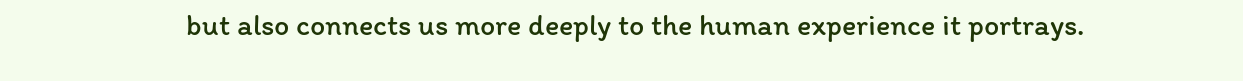but also connects us more deeply to the human experience it portrays.